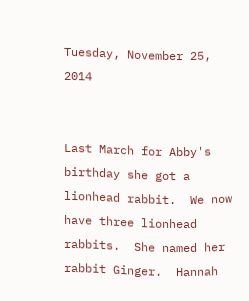Tuesday, November 25, 2014


Last March for Abby's birthday she got a lionhead rabbit.  We now have three lionhead rabbits.  She named her rabbit Ginger.  Hannah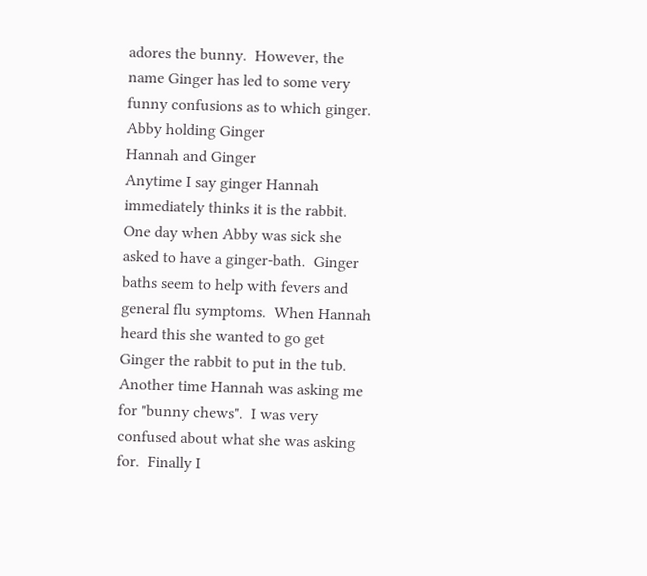adores the bunny.  However, the name Ginger has led to some very funny confusions as to which ginger.
Abby holding Ginger
Hannah and Ginger
Anytime I say ginger Hannah immediately thinks it is the rabbit.  One day when Abby was sick she asked to have a ginger-bath.  Ginger baths seem to help with fevers and general flu symptoms.  When Hannah heard this she wanted to go get Ginger the rabbit to put in the tub.
Another time Hannah was asking me for "bunny chews".  I was very confused about what she was asking for.  Finally I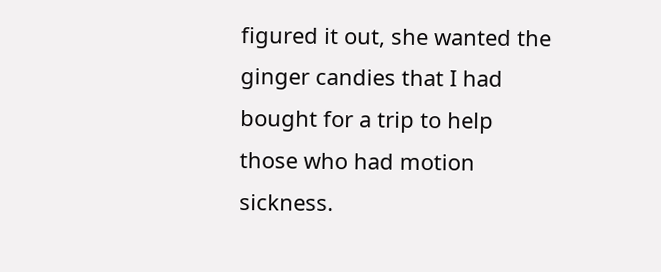figured it out, she wanted the ginger candies that I had bought for a trip to help those who had motion sickness.